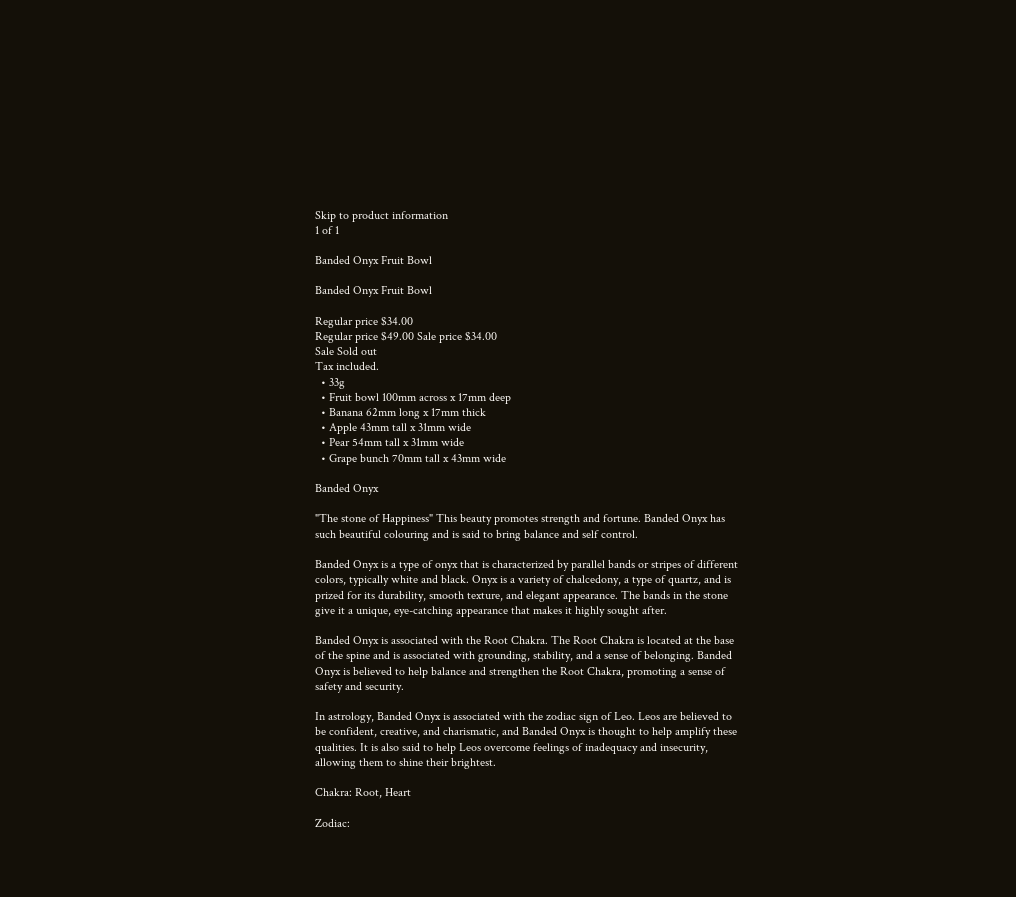Skip to product information
1 of 1

Banded Onyx Fruit Bowl

Banded Onyx Fruit Bowl

Regular price $34.00
Regular price $49.00 Sale price $34.00
Sale Sold out
Tax included.
  • 33g
  • Fruit bowl 100mm across x 17mm deep
  • Banana 62mm long x 17mm thick
  • Apple 43mm tall x 31mm wide
  • Pear 54mm tall x 31mm wide
  • Grape bunch 70mm tall x 43mm wide

Banded Onyx

"The stone of Happiness" This beauty promotes strength and fortune. Banded Onyx has such beautiful colouring and is said to bring balance and self control.

Banded Onyx is a type of onyx that is characterized by parallel bands or stripes of different colors, typically white and black. Onyx is a variety of chalcedony, a type of quartz, and is prized for its durability, smooth texture, and elegant appearance. The bands in the stone give it a unique, eye-catching appearance that makes it highly sought after.

Banded Onyx is associated with the Root Chakra. The Root Chakra is located at the base of the spine and is associated with grounding, stability, and a sense of belonging. Banded Onyx is believed to help balance and strengthen the Root Chakra, promoting a sense of safety and security.

In astrology, Banded Onyx is associated with the zodiac sign of Leo. Leos are believed to be confident, creative, and charismatic, and Banded Onyx is thought to help amplify these qualities. It is also said to help Leos overcome feelings of inadequacy and insecurity, allowing them to shine their brightest.

Chakra: Root, Heart

Zodiac: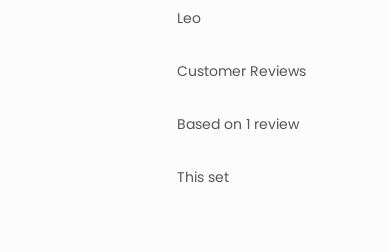Leo

Customer Reviews

Based on 1 review

This set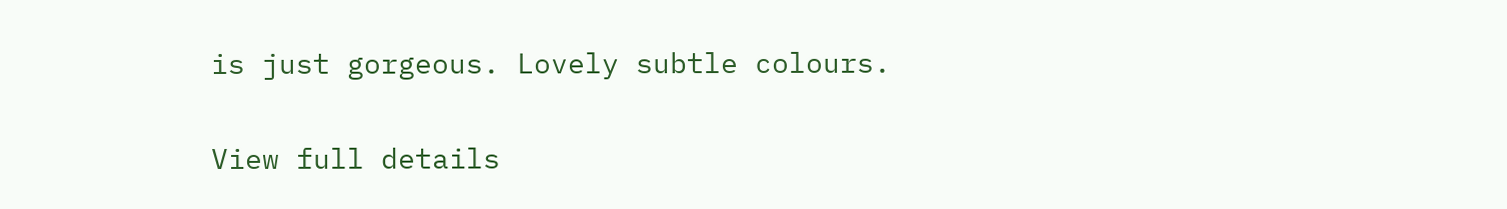is just gorgeous. Lovely subtle colours.

View full details